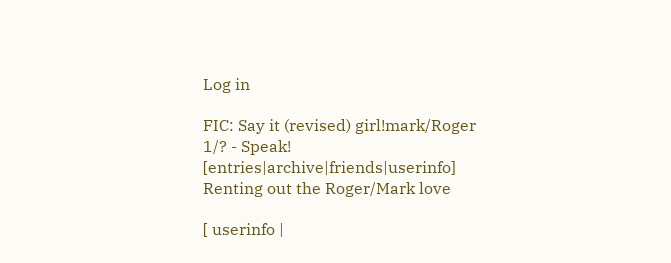Log in

FIC: Say it (revised) girl!mark/Roger 1/? - Speak! [entries|archive|friends|userinfo]
Renting out the Roger/Mark love

[ userinfo |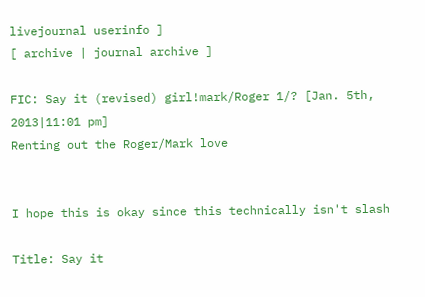livejournal userinfo ]
[ archive | journal archive ]

FIC: Say it (revised) girl!mark/Roger 1/? [Jan. 5th, 2013|11:01 pm]
Renting out the Roger/Mark love


I hope this is okay since this technically isn't slash

Title: Say it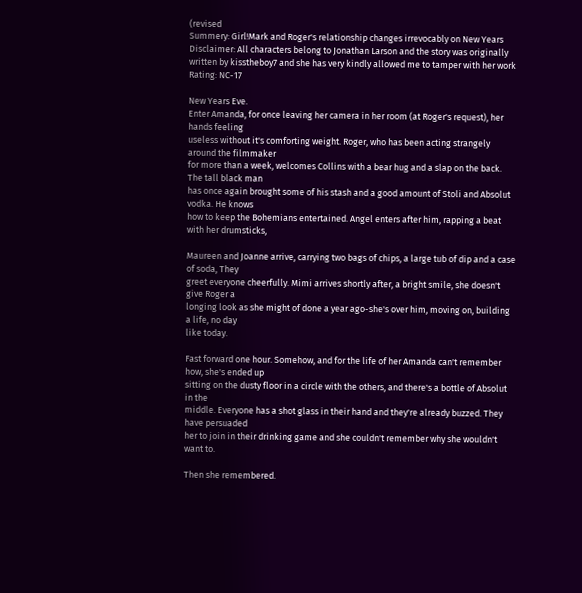(revised
Summery: Girl!Mark and Roger's relationship changes irrevocably on New Years
Disclaimer: All characters belong to Jonathan Larson and the story was originally written by kisstheboy7 and she has very kindly allowed me to tamper with her work
Rating: NC-17

New Years Eve.
Enter Amanda, for once leaving her camera in her room (at Roger's request), her hands feeling
useless without it's comforting weight. Roger, who has been acting strangely around the filmmaker
for more than a week, welcomes Collins with a bear hug and a slap on the back. The tall black man
has once again brought some of his stash and a good amount of Stoli and Absolut vodka. He knows
how to keep the Bohemians entertained. Angel enters after him, rapping a beat with her drumsticks,

Maureen and Joanne arrive, carrying two bags of chips, a large tub of dip and a case of soda, They
greet everyone cheerfully. Mimi arrives shortly after, a bright smile, she doesn't give Roger a
longing look as she might of done a year ago-she's over him, moving on, building a life, no day
like today.

Fast forward one hour. Somehow, and for the life of her Amanda can't remember how, she's ended up
sitting on the dusty floor in a circle with the others, and there's a bottle of Absolut in the
middle. Everyone has a shot glass in their hand and they're already buzzed. They have persuaded
her to join in their drinking game and she couldn't remember why she wouldn't
want to.

Then she remembered.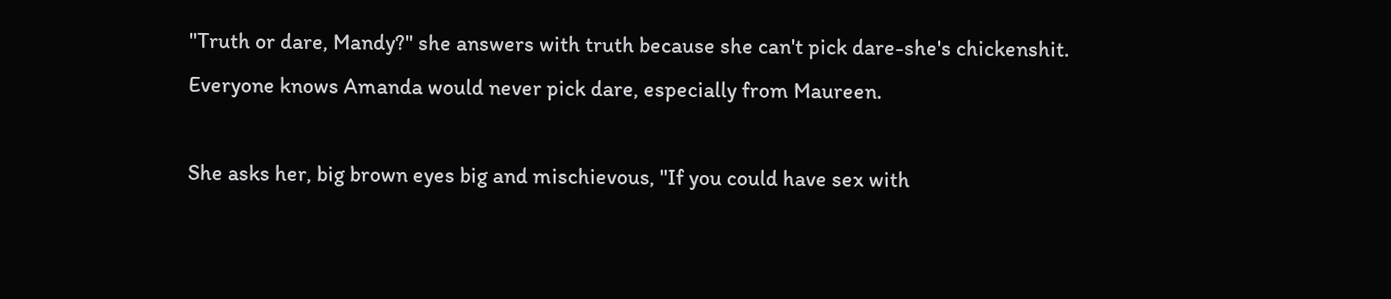"Truth or dare, Mandy?" she answers with truth because she can't pick dare-she's chickenshit.
Everyone knows Amanda would never pick dare, especially from Maureen.

She asks her, big brown eyes big and mischievous, "If you could have sex with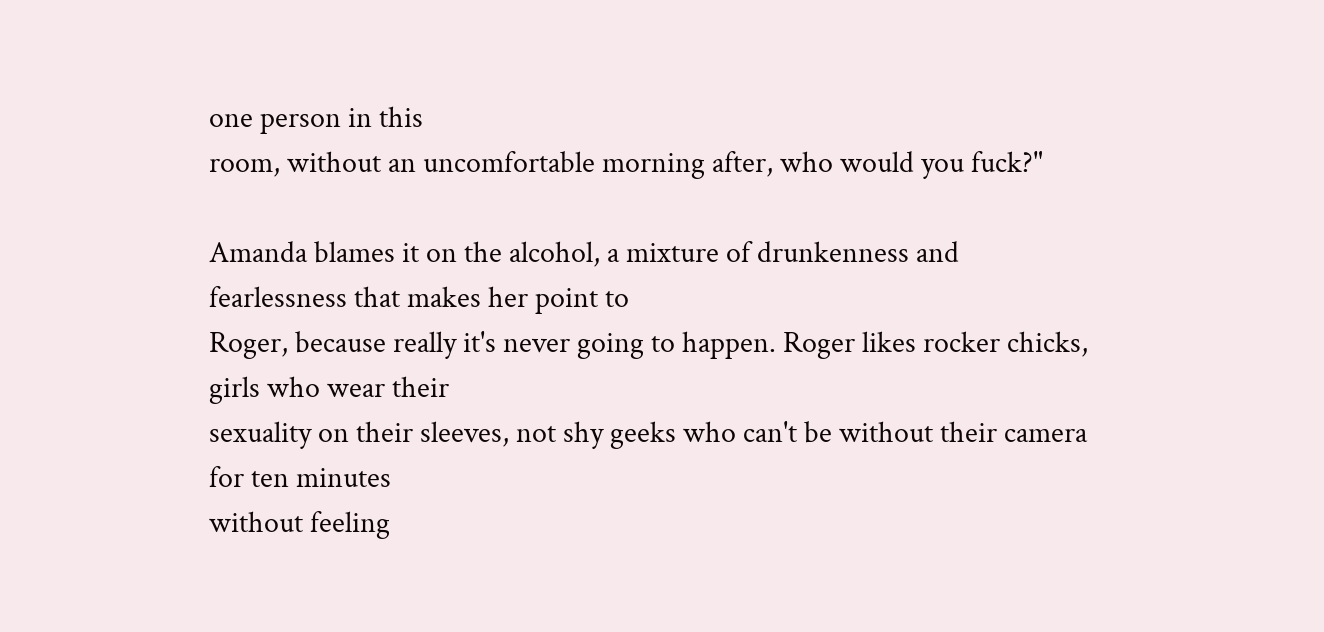one person in this
room, without an uncomfortable morning after, who would you fuck?"

Amanda blames it on the alcohol, a mixture of drunkenness and fearlessness that makes her point to
Roger, because really it's never going to happen. Roger likes rocker chicks, girls who wear their
sexuality on their sleeves, not shy geeks who can't be without their camera for ten minutes
without feeling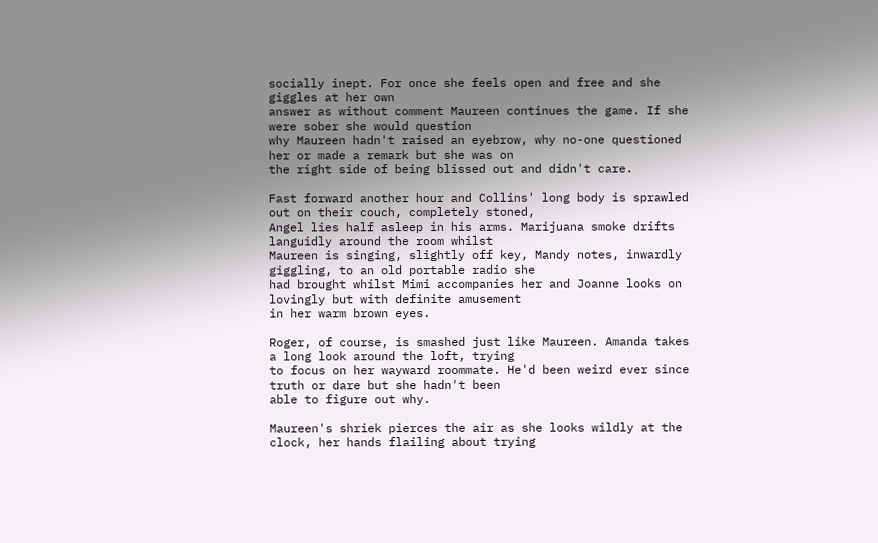socially inept. For once she feels open and free and she giggles at her own
answer as without comment Maureen continues the game. If she were sober she would question
why Maureen hadn't raised an eyebrow, why no-one questioned her or made a remark but she was on
the right side of being blissed out and didn't care.

Fast forward another hour and Collins' long body is sprawled out on their couch, completely stoned,
Angel lies half asleep in his arms. Marijuana smoke drifts languidly around the room whilst
Maureen is singing, slightly off key, Mandy notes, inwardly giggling, to an old portable radio she
had brought whilst Mimi accompanies her and Joanne looks on lovingly but with definite amusement
in her warm brown eyes.

Roger, of course, is smashed just like Maureen. Amanda takes a long look around the loft, trying
to focus on her wayward roommate. He'd been weird ever since truth or dare but she hadn't been
able to figure out why.

Maureen's shriek pierces the air as she looks wildly at the clock, her hands flailing about trying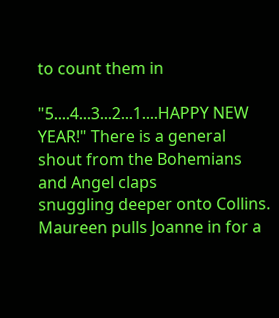to count them in

"5....4...3...2...1....HAPPY NEW YEAR!" There is a general shout from the Bohemians and Angel claps
snuggling deeper onto Collins. Maureen pulls Joanne in for a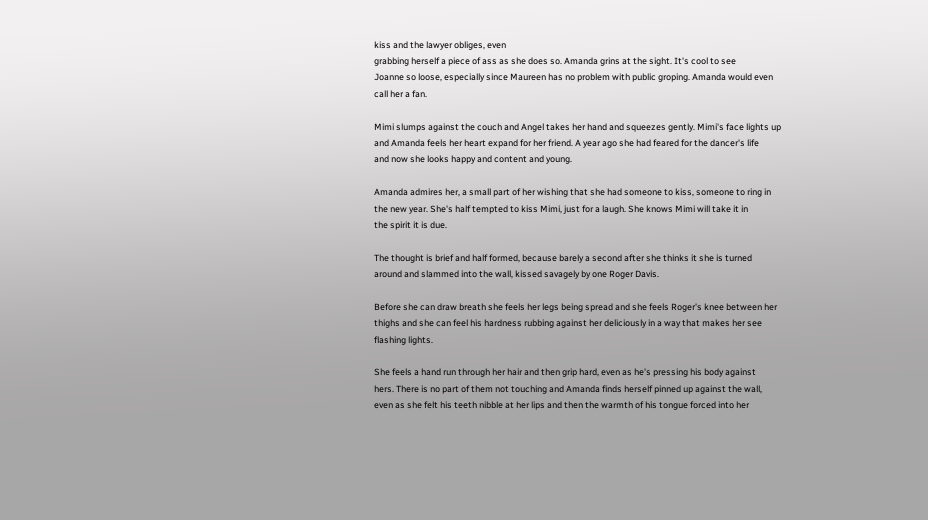kiss and the lawyer obliges, even
grabbing herself a piece of ass as she does so. Amanda grins at the sight. It's cool to see
Joanne so loose, especially since Maureen has no problem with public groping. Amanda would even
call her a fan.

Mimi slumps against the couch and Angel takes her hand and squeezes gently. Mimi's face lights up
and Amanda feels her heart expand for her friend. A year ago she had feared for the dancer's life
and now she looks happy and content and young.

Amanda admires her, a small part of her wishing that she had someone to kiss, someone to ring in
the new year. She's half tempted to kiss Mimi, just for a laugh. She knows Mimi will take it in
the spirit it is due.

The thought is brief and half formed, because barely a second after she thinks it she is turned
around and slammed into the wall, kissed savagely by one Roger Davis.

Before she can draw breath she feels her legs being spread and she feels Roger's knee between her
thighs and she can feel his hardness rubbing against her deliciously in a way that makes her see
flashing lights.

She feels a hand run through her hair and then grip hard, even as he's pressing his body against
hers. There is no part of them not touching and Amanda finds herself pinned up against the wall,
even as she felt his teeth nibble at her lips and then the warmth of his tongue forced into her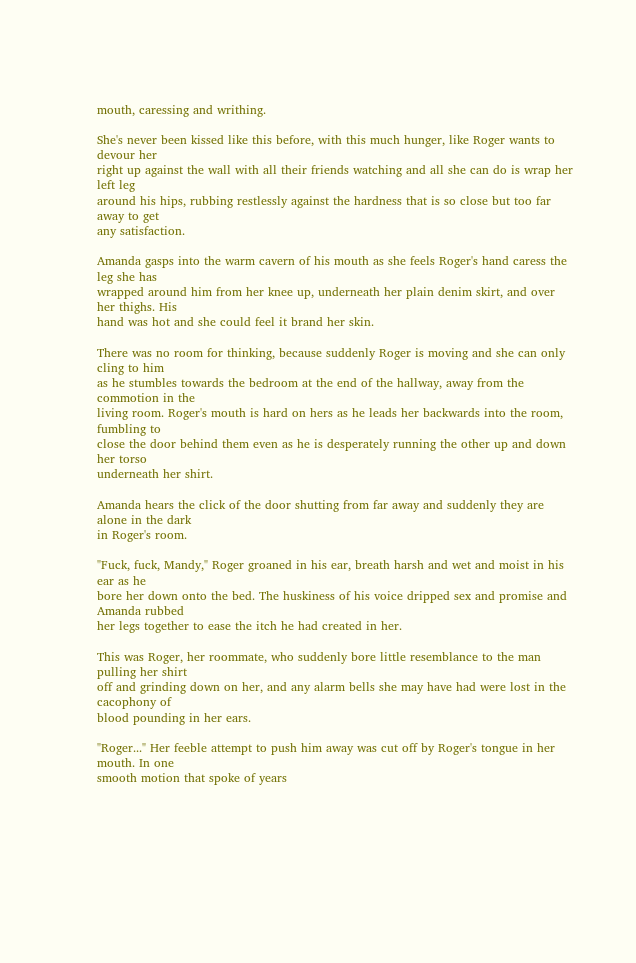mouth, caressing and writhing.

She's never been kissed like this before, with this much hunger, like Roger wants to devour her
right up against the wall with all their friends watching and all she can do is wrap her left leg
around his hips, rubbing restlessly against the hardness that is so close but too far away to get
any satisfaction.

Amanda gasps into the warm cavern of his mouth as she feels Roger's hand caress the leg she has
wrapped around him from her knee up, underneath her plain denim skirt, and over her thighs. His
hand was hot and she could feel it brand her skin.

There was no room for thinking, because suddenly Roger is moving and she can only cling to him
as he stumbles towards the bedroom at the end of the hallway, away from the commotion in the
living room. Roger's mouth is hard on hers as he leads her backwards into the room, fumbling to
close the door behind them even as he is desperately running the other up and down her torso
underneath her shirt.

Amanda hears the click of the door shutting from far away and suddenly they are alone in the dark
in Roger's room.

"Fuck, fuck, Mandy," Roger groaned in his ear, breath harsh and wet and moist in his ear as he
bore her down onto the bed. The huskiness of his voice dripped sex and promise and Amanda rubbed
her legs together to ease the itch he had created in her.

This was Roger, her roommate, who suddenly bore little resemblance to the man pulling her shirt
off and grinding down on her, and any alarm bells she may have had were lost in the cacophony of
blood pounding in her ears.

"Roger..." Her feeble attempt to push him away was cut off by Roger's tongue in her mouth. In one
smooth motion that spoke of years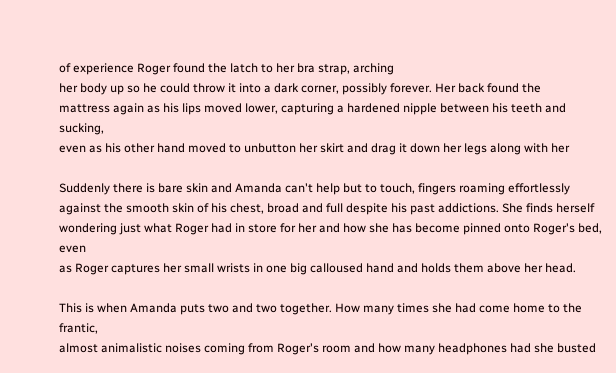of experience Roger found the latch to her bra strap, arching
her body up so he could throw it into a dark corner, possibly forever. Her back found the
mattress again as his lips moved lower, capturing a hardened nipple between his teeth and sucking,
even as his other hand moved to unbutton her skirt and drag it down her legs along with her

Suddenly there is bare skin and Amanda can't help but to touch, fingers roaming effortlessly
against the smooth skin of his chest, broad and full despite his past addictions. She finds herself
wondering just what Roger had in store for her and how she has become pinned onto Roger's bed, even
as Roger captures her small wrists in one big calloused hand and holds them above her head.

This is when Amanda puts two and two together. How many times she had come home to the frantic,
almost animalistic noises coming from Roger's room and how many headphones had she busted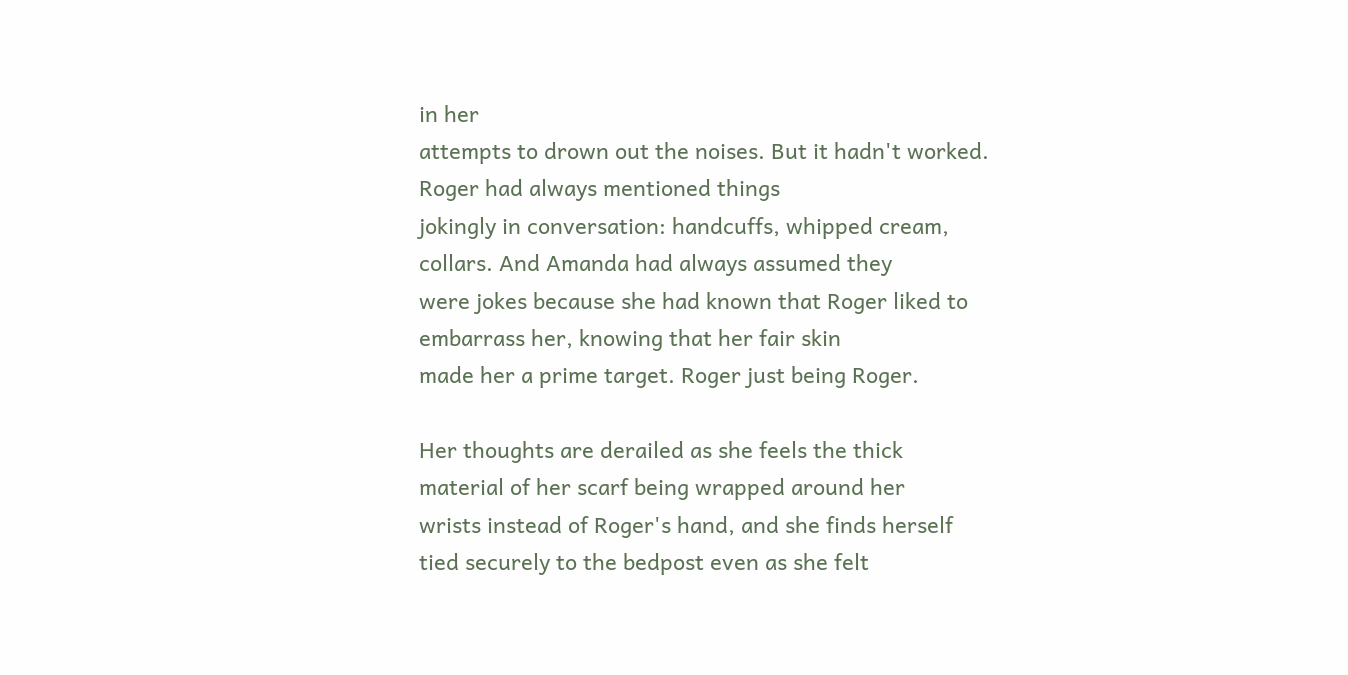in her
attempts to drown out the noises. But it hadn't worked. Roger had always mentioned things
jokingly in conversation: handcuffs, whipped cream, collars. And Amanda had always assumed they
were jokes because she had known that Roger liked to embarrass her, knowing that her fair skin
made her a prime target. Roger just being Roger.

Her thoughts are derailed as she feels the thick material of her scarf being wrapped around her
wrists instead of Roger's hand, and she finds herself tied securely to the bedpost even as she felt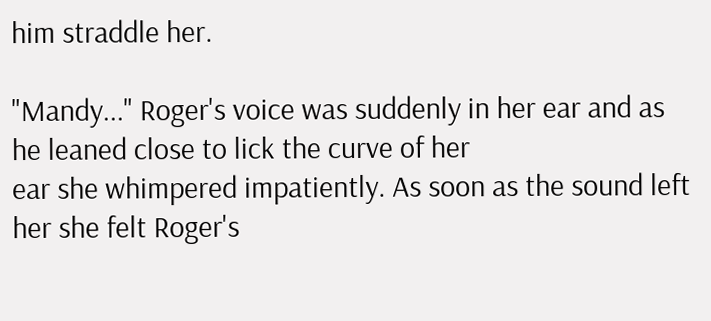him straddle her.

"Mandy..." Roger's voice was suddenly in her ear and as he leaned close to lick the curve of her
ear she whimpered impatiently. As soon as the sound left her she felt Roger's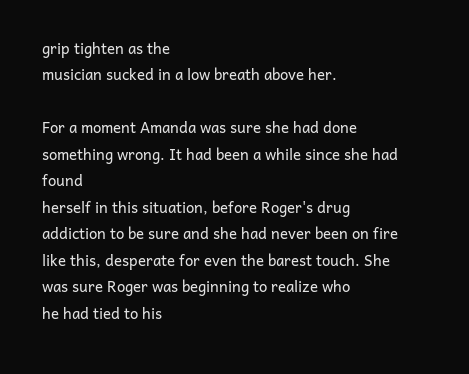grip tighten as the
musician sucked in a low breath above her.

For a moment Amanda was sure she had done something wrong. It had been a while since she had found
herself in this situation, before Roger's drug addiction to be sure and she had never been on fire
like this, desperate for even the barest touch. She was sure Roger was beginning to realize who
he had tied to his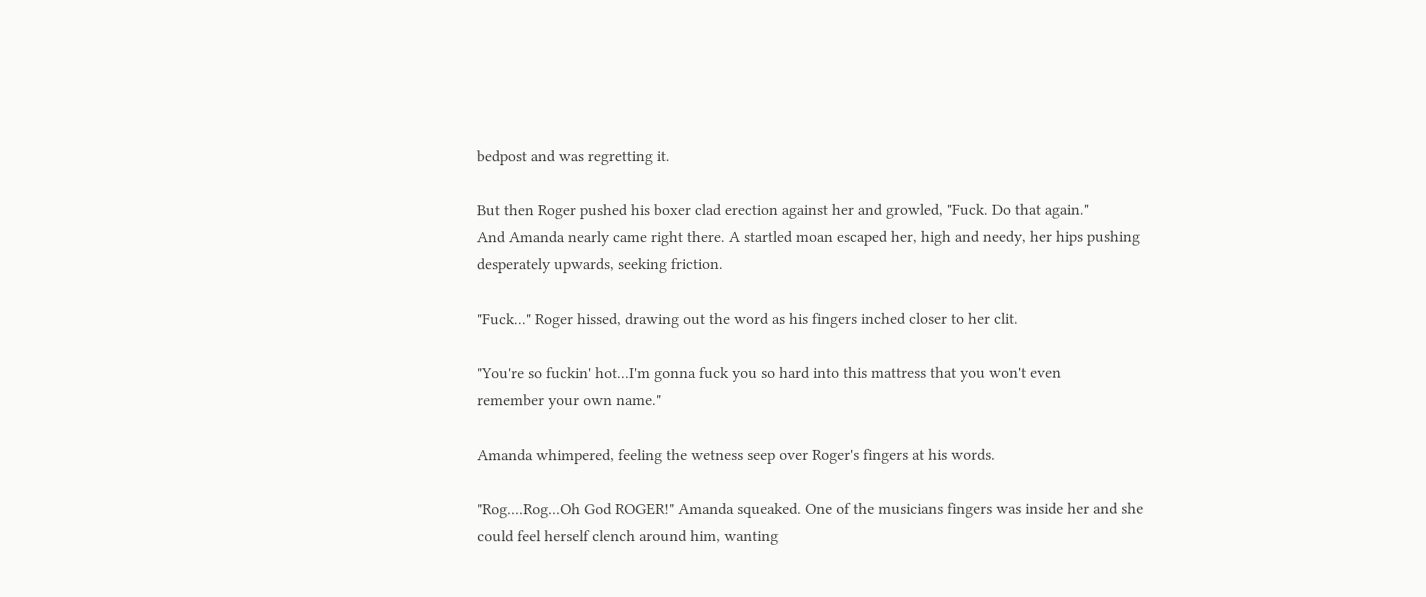bedpost and was regretting it.

But then Roger pushed his boxer clad erection against her and growled, "Fuck. Do that again."
And Amanda nearly came right there. A startled moan escaped her, high and needy, her hips pushing
desperately upwards, seeking friction.

"Fuck..." Roger hissed, drawing out the word as his fingers inched closer to her clit.

"You're so fuckin' hot...I'm gonna fuck you so hard into this mattress that you won't even
remember your own name."

Amanda whimpered, feeling the wetness seep over Roger's fingers at his words.

"Rog....Rog...Oh God ROGER!" Amanda squeaked. One of the musicians fingers was inside her and she
could feel herself clench around him, wanting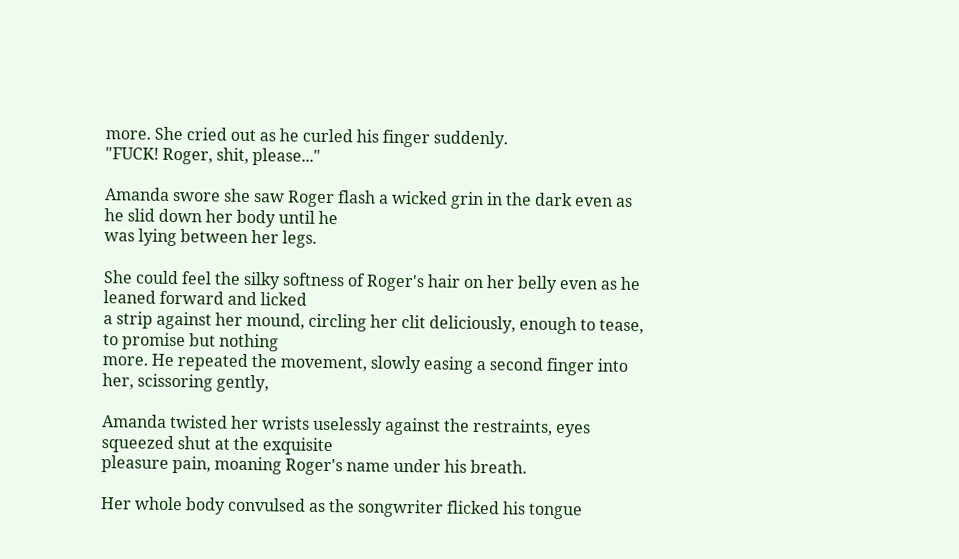more. She cried out as he curled his finger suddenly.
"FUCK! Roger, shit, please..."

Amanda swore she saw Roger flash a wicked grin in the dark even as he slid down her body until he
was lying between her legs.

She could feel the silky softness of Roger's hair on her belly even as he leaned forward and licked
a strip against her mound, circling her clit deliciously, enough to tease, to promise but nothing
more. He repeated the movement, slowly easing a second finger into her, scissoring gently,

Amanda twisted her wrists uselessly against the restraints, eyes squeezed shut at the exquisite
pleasure pain, moaning Roger's name under his breath.

Her whole body convulsed as the songwriter flicked his tongue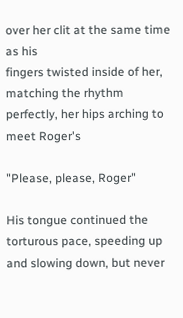over her clit at the same time as his
fingers twisted inside of her, matching the rhythm perfectly, her hips arching to meet Roger's

"Please, please, Roger"

His tongue continued the torturous pace, speeding up and slowing down, but never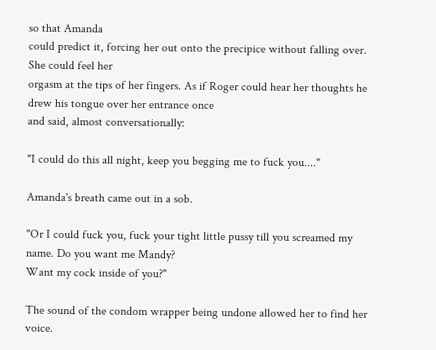so that Amanda
could predict it, forcing her out onto the precipice without falling over. She could feel her
orgasm at the tips of her fingers. As if Roger could hear her thoughts he drew his tongue over her entrance once
and said, almost conversationally:

"I could do this all night, keep you begging me to fuck you...."

Amanda's breath came out in a sob.

"Or I could fuck you, fuck your tight little pussy till you screamed my name. Do you want me Mandy?
Want my cock inside of you?"

The sound of the condom wrapper being undone allowed her to find her voice.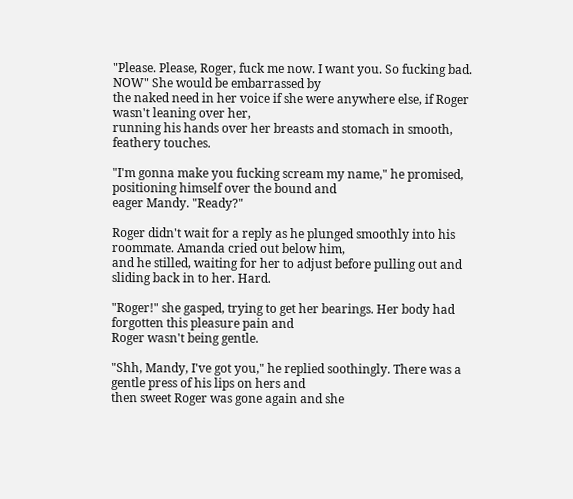"Please. Please, Roger, fuck me now. I want you. So fucking bad. NOW" She would be embarrassed by
the naked need in her voice if she were anywhere else, if Roger wasn't leaning over her,
running his hands over her breasts and stomach in smooth, feathery touches.

"I'm gonna make you fucking scream my name," he promised, positioning himself over the bound and
eager Mandy. "Ready?"

Roger didn't wait for a reply as he plunged smoothly into his roommate. Amanda cried out below him,
and he stilled, waiting for her to adjust before pulling out and sliding back in to her. Hard.

"Roger!" she gasped, trying to get her bearings. Her body had forgotten this pleasure pain and
Roger wasn't being gentle.

"Shh, Mandy, I've got you," he replied soothingly. There was a gentle press of his lips on hers and
then sweet Roger was gone again and she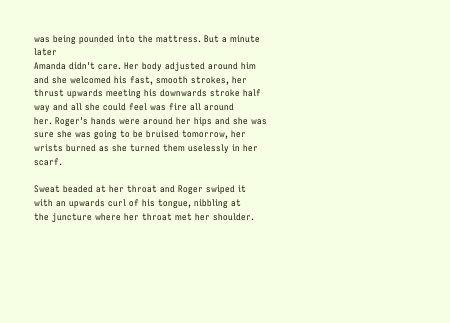was being pounded into the mattress. But a minute later
Amanda didn't care. Her body adjusted around him and she welcomed his fast, smooth strokes, her
thrust upwards meeting his downwards stroke half way and all she could feel was fire all around
her. Roger's hands were around her hips and she was sure she was going to be bruised tomorrow, her
wrists burned as she turned them uselessly in her scarf.

Sweat beaded at her throat and Roger swiped it with an upwards curl of his tongue, nibbling at
the juncture where her throat met her shoulder.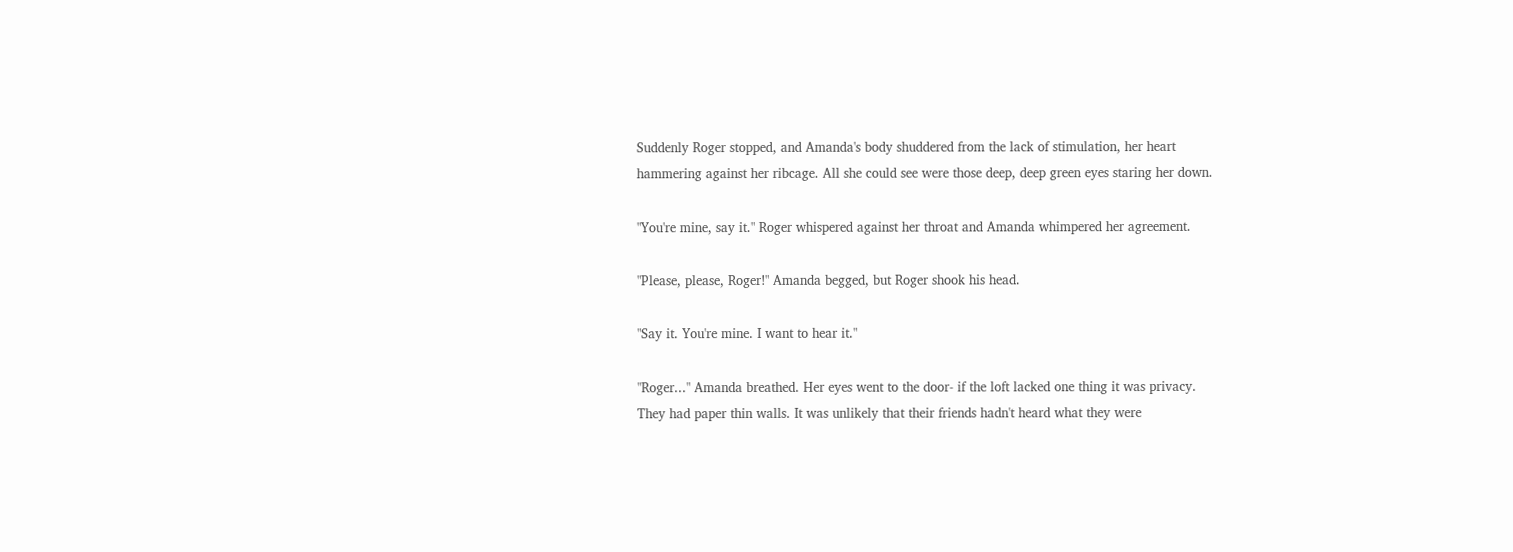Suddenly Roger stopped, and Amanda's body shuddered from the lack of stimulation, her heart
hammering against her ribcage. All she could see were those deep, deep green eyes staring her down.

"You're mine, say it." Roger whispered against her throat and Amanda whimpered her agreement.

"Please, please, Roger!" Amanda begged, but Roger shook his head.

"Say it. You're mine. I want to hear it."

"Roger..." Amanda breathed. Her eyes went to the door- if the loft lacked one thing it was privacy.
They had paper thin walls. It was unlikely that their friends hadn't heard what they were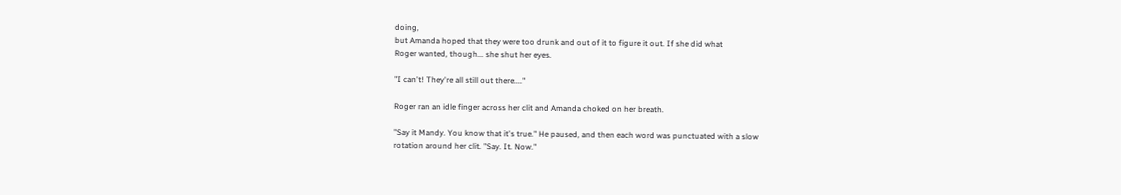doing,
but Amanda hoped that they were too drunk and out of it to figure it out. If she did what
Roger wanted, though... she shut her eyes.

"I can't! They're all still out there...."

Roger ran an idle finger across her clit and Amanda choked on her breath.

"Say it Mandy. You know that it's true." He paused, and then each word was punctuated with a slow
rotation around her clit. "Say. It. Now."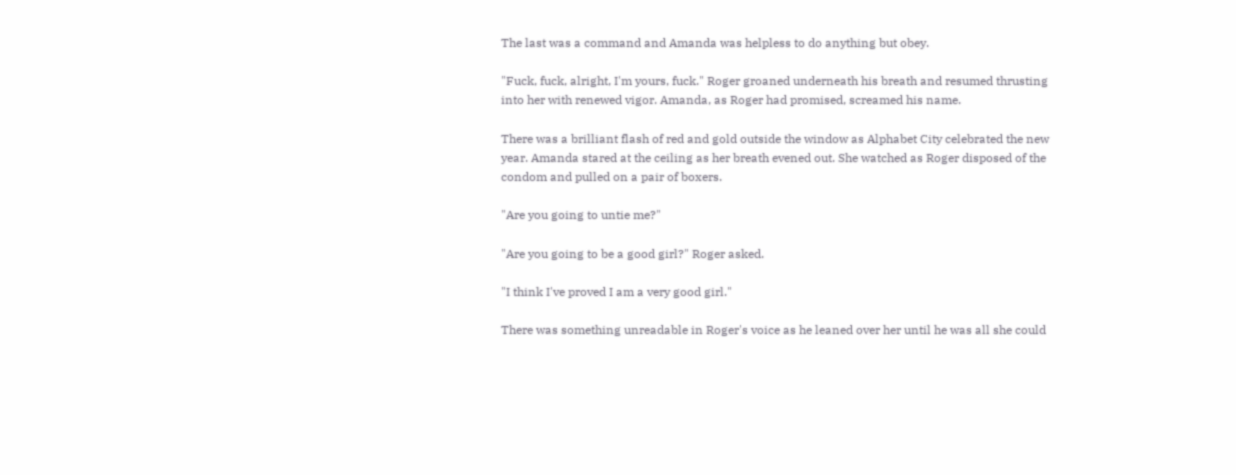The last was a command and Amanda was helpless to do anything but obey.

"Fuck, fuck, alright, I'm yours, fuck." Roger groaned underneath his breath and resumed thrusting
into her with renewed vigor. Amanda, as Roger had promised, screamed his name.

There was a brilliant flash of red and gold outside the window as Alphabet City celebrated the new
year. Amanda stared at the ceiling as her breath evened out. She watched as Roger disposed of the
condom and pulled on a pair of boxers.

"Are you going to untie me?"

"Are you going to be a good girl?" Roger asked.

"I think I've proved I am a very good girl."

There was something unreadable in Roger's voice as he leaned over her until he was all she could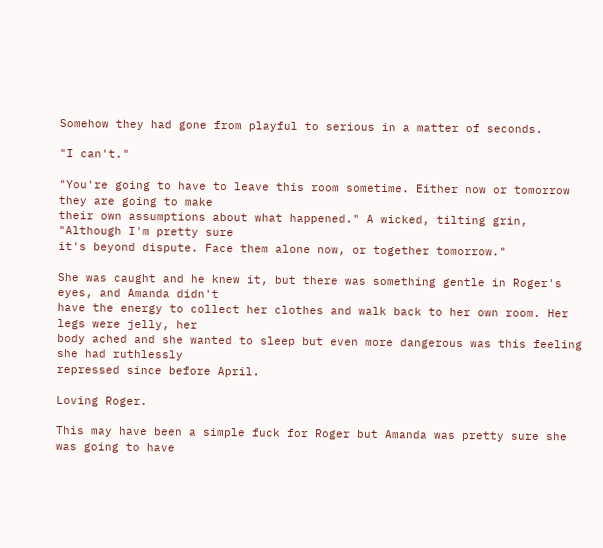Somehow they had gone from playful to serious in a matter of seconds.

"I can't."

"You're going to have to leave this room sometime. Either now or tomorrow they are going to make
their own assumptions about what happened." A wicked, tilting grin, "Although I'm pretty sure
it's beyond dispute. Face them alone now, or together tomorrow."

She was caught and he knew it, but there was something gentle in Roger's eyes, and Amanda didn't
have the energy to collect her clothes and walk back to her own room. Her legs were jelly, her
body ached and she wanted to sleep but even more dangerous was this feeling she had ruthlessly
repressed since before April.

Loving Roger.

This may have been a simple fuck for Roger but Amanda was pretty sure she was going to have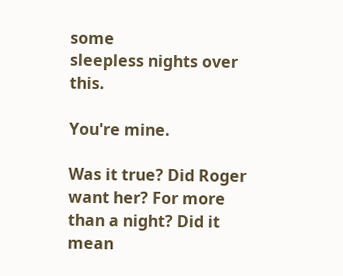some
sleepless nights over this.

You're mine.

Was it true? Did Roger want her? For more than a night? Did it mean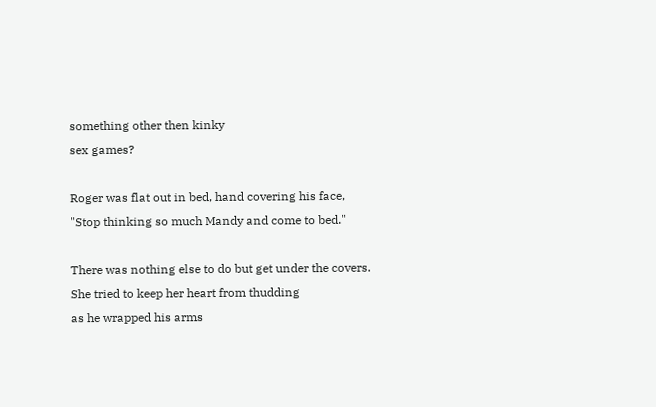something other then kinky
sex games?

Roger was flat out in bed, hand covering his face, "Stop thinking so much Mandy and come to bed."

There was nothing else to do but get under the covers. She tried to keep her heart from thudding
as he wrapped his arms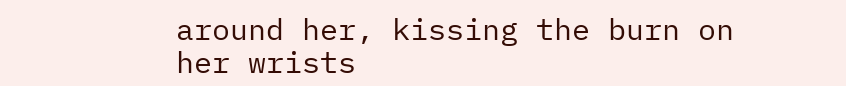around her, kissing the burn on her wrists